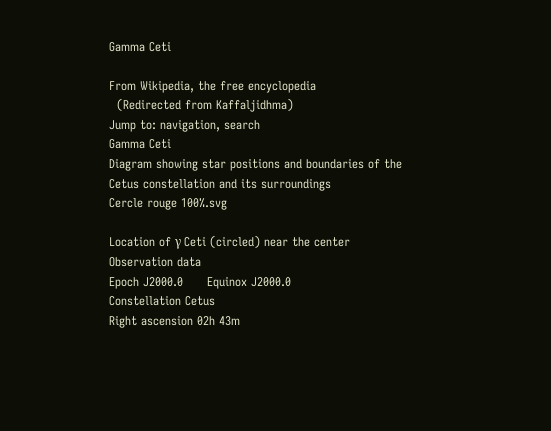Gamma Ceti

From Wikipedia, the free encyclopedia
  (Redirected from Kaffaljidhma)
Jump to: navigation, search
Gamma Ceti
Diagram showing star positions and boundaries of the Cetus constellation and its surroundings
Cercle rouge 100%.svg

Location of γ Ceti (circled) near the center
Observation data
Epoch J2000.0      Equinox J2000.0
Constellation Cetus
Right ascension 02h 43m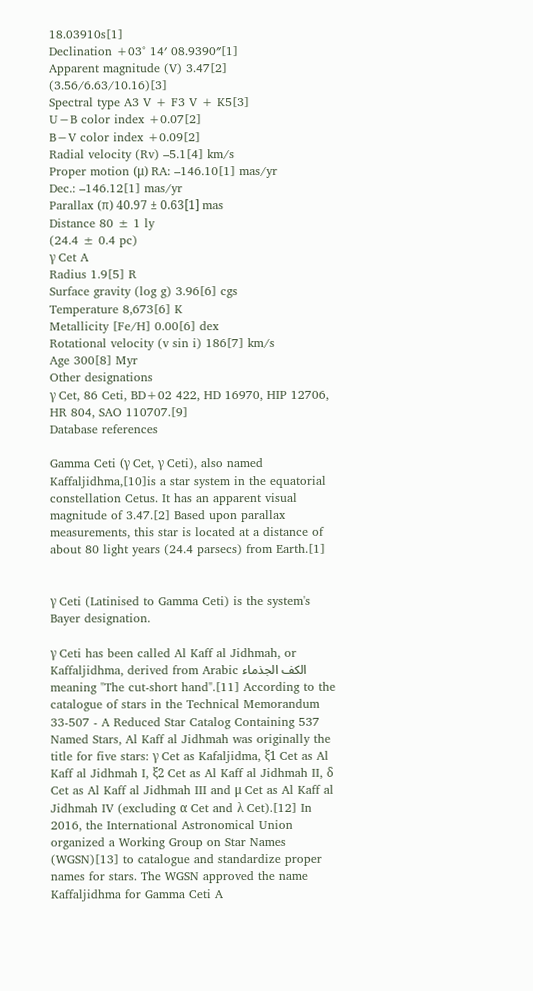18.03910s[1]
Declination +03° 14′ 08.9390″[1]
Apparent magnitude (V) 3.47[2] (3.56/6.63/10.16)[3]
Spectral type A3 V + F3 V + K5[3]
U−B color index +0.07[2]
B−V color index +0.09[2]
Radial velocity (Rv) –5.1[4] km/s
Proper motion (μ) RA: –146.10[1] mas/yr
Dec.: –146.12[1] mas/yr
Parallax (π) 40.97 ± 0.63[1] mas
Distance 80 ± 1 ly
(24.4 ± 0.4 pc)
γ Cet A
Radius 1.9[5] R
Surface gravity (log g) 3.96[6] cgs
Temperature 8,673[6] K
Metallicity [Fe/H] 0.00[6] dex
Rotational velocity (v sin i) 186[7] km/s
Age 300[8] Myr
Other designations
γ Cet, 86 Ceti, BD+02 422, HD 16970, HIP 12706, HR 804, SAO 110707.[9]
Database references

Gamma Ceti (γ Cet, γ Ceti), also named Kaffaljidhma,[10]is a star system in the equatorial constellation Cetus. It has an apparent visual magnitude of 3.47.[2] Based upon parallax measurements, this star is located at a distance of about 80 light years (24.4 parsecs) from Earth.[1]


γ Ceti (Latinised to Gamma Ceti) is the system's Bayer designation.

γ Ceti has been called Al Kaff al Jidhmah, or Kaffaljidhma, derived from Arabic الكف الجذماء meaning "The cut-short hand".[11] According to the catalogue of stars in the Technical Memorandum 33-507 - A Reduced Star Catalog Containing 537 Named Stars, Al Kaff al Jidhmah was originally the title for five stars: γ Cet as Kafaljidma, ξ1 Cet as Al Kaff al Jidhmah I, ξ2 Cet as Al Kaff al Jidhmah II, δ Cet as Al Kaff al Jidhmah III and μ Cet as Al Kaff al Jidhmah IV (excluding α Cet and λ Cet).[12] In 2016, the International Astronomical Union organized a Working Group on Star Names (WGSN)[13] to catalogue and standardize proper names for stars. The WGSN approved the name Kaffaljidhma for Gamma Ceti A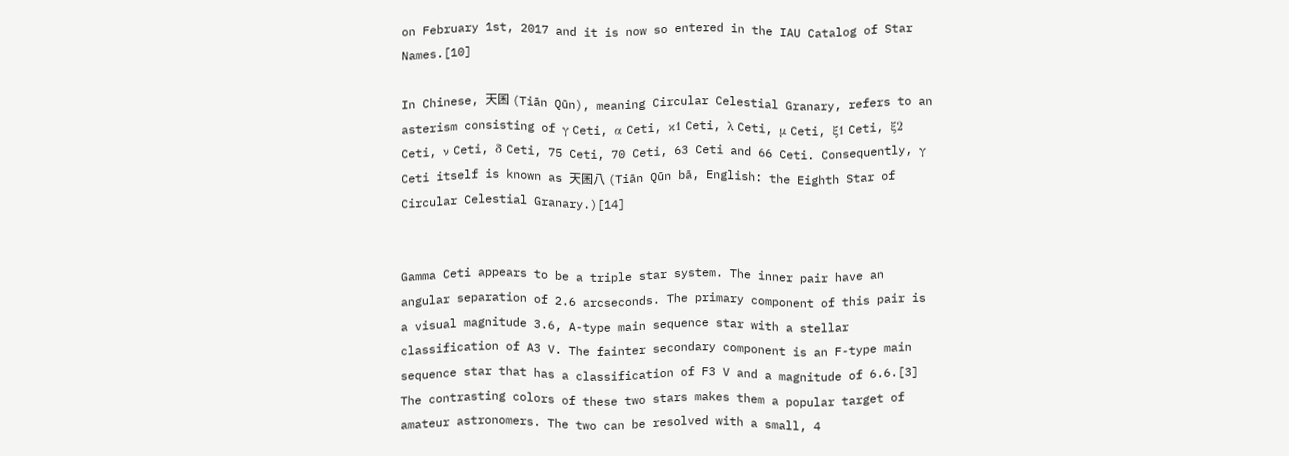on February 1st, 2017 and it is now so entered in the IAU Catalog of Star Names.[10]

In Chinese, 天囷 (Tiān Qūn), meaning Circular Celestial Granary, refers to an asterism consisting of γ Ceti, α Ceti, κ1 Ceti, λ Ceti, μ Ceti, ξ1 Ceti, ξ2 Ceti, ν Ceti, δ Ceti, 75 Ceti, 70 Ceti, 63 Ceti and 66 Ceti. Consequently, γ Ceti itself is known as 天囷八 (Tiān Qūn bā, English: the Eighth Star of Circular Celestial Granary.)[14]


Gamma Ceti appears to be a triple star system. The inner pair have an angular separation of 2.6 arcseconds. The primary component of this pair is a visual magnitude 3.6, A-type main sequence star with a stellar classification of A3 V. The fainter secondary component is an F-type main sequence star that has a classification of F3 V and a magnitude of 6.6.[3] The contrasting colors of these two stars makes them a popular target of amateur astronomers. The two can be resolved with a small, 4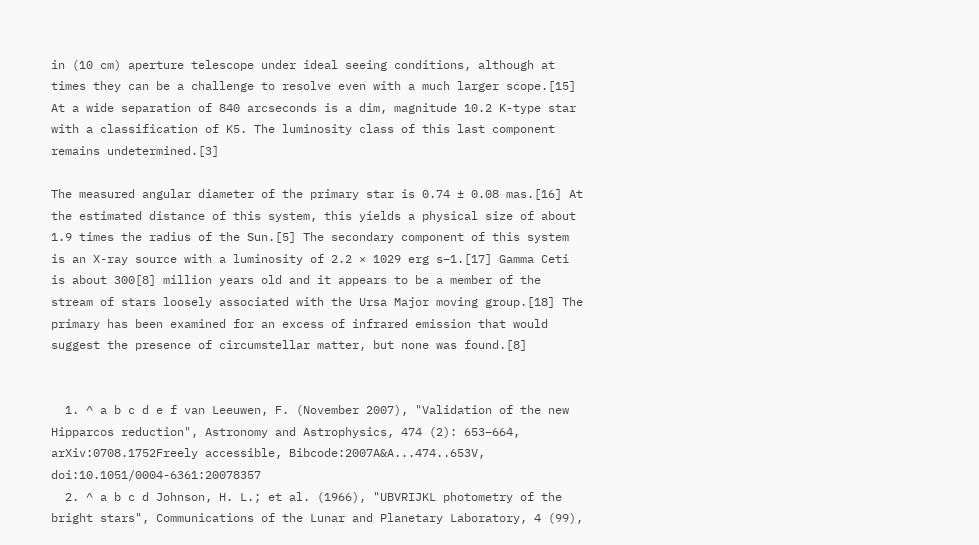in (10 cm) aperture telescope under ideal seeing conditions, although at times they can be a challenge to resolve even with a much larger scope.[15] At a wide separation of 840 arcseconds is a dim, magnitude 10.2 K-type star with a classification of K5. The luminosity class of this last component remains undetermined.[3]

The measured angular diameter of the primary star is 0.74 ± 0.08 mas.[16] At the estimated distance of this system, this yields a physical size of about 1.9 times the radius of the Sun.[5] The secondary component of this system is an X-ray source with a luminosity of 2.2 × 1029 erg s−1.[17] Gamma Ceti is about 300[8] million years old and it appears to be a member of the stream of stars loosely associated with the Ursa Major moving group.[18] The primary has been examined for an excess of infrared emission that would suggest the presence of circumstellar matter, but none was found.[8]


  1. ^ a b c d e f van Leeuwen, F. (November 2007), "Validation of the new Hipparcos reduction", Astronomy and Astrophysics, 474 (2): 653–664, arXiv:0708.1752Freely accessible, Bibcode:2007A&A...474..653V, doi:10.1051/0004-6361:20078357
  2. ^ a b c d Johnson, H. L.; et al. (1966), "UBVRIJKL photometry of the bright stars", Communications of the Lunar and Planetary Laboratory, 4 (99),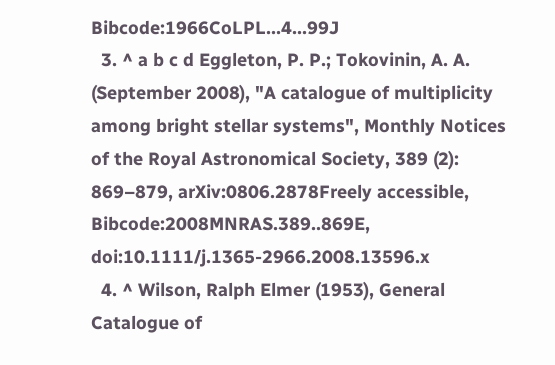Bibcode:1966CoLPL...4...99J
  3. ^ a b c d Eggleton, P. P.; Tokovinin, A. A. (September 2008), "A catalogue of multiplicity among bright stellar systems", Monthly Notices of the Royal Astronomical Society, 389 (2): 869–879, arXiv:0806.2878Freely accessible, Bibcode:2008MNRAS.389..869E, doi:10.1111/j.1365-2966.2008.13596.x
  4. ^ Wilson, Ralph Elmer (1953), General Catalogue of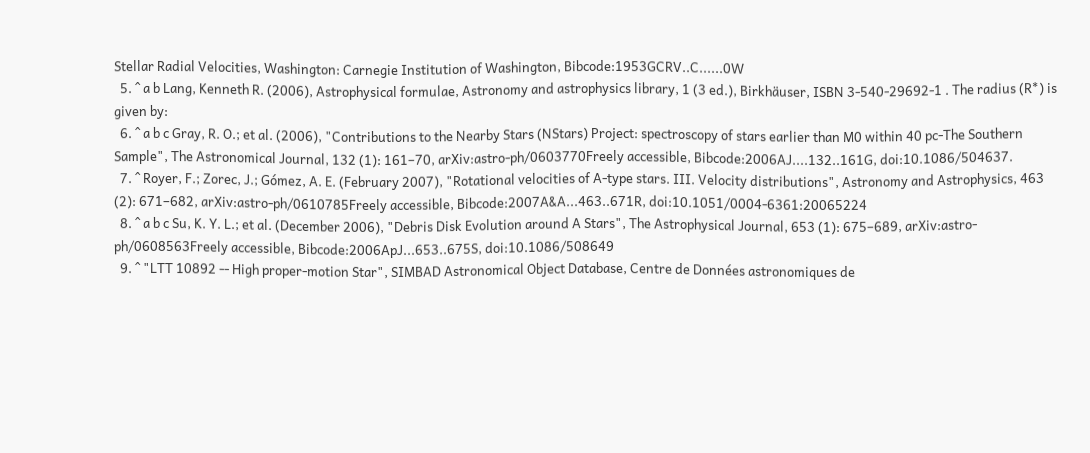Stellar Radial Velocities, Washington: Carnegie Institution of Washington, Bibcode:1953GCRV..C......0W
  5. ^ a b Lang, Kenneth R. (2006), Astrophysical formulae, Astronomy and astrophysics library, 1 (3 ed.), Birkhäuser, ISBN 3-540-29692-1 . The radius (R*) is given by:
  6. ^ a b c Gray, R. O.; et al. (2006), "Contributions to the Nearby Stars (NStars) Project: spectroscopy of stars earlier than M0 within 40 pc-The Southern Sample", The Astronomical Journal, 132 (1): 161–70, arXiv:astro-ph/0603770Freely accessible, Bibcode:2006AJ....132..161G, doi:10.1086/504637.
  7. ^ Royer, F.; Zorec, J.; Gómez, A. E. (February 2007), "Rotational velocities of A-type stars. III. Velocity distributions", Astronomy and Astrophysics, 463 (2): 671–682, arXiv:astro-ph/0610785Freely accessible, Bibcode:2007A&A...463..671R, doi:10.1051/0004-6361:20065224
  8. ^ a b c Su, K. Y. L.; et al. (December 2006), "Debris Disk Evolution around A Stars", The Astrophysical Journal, 653 (1): 675–689, arXiv:astro-ph/0608563Freely accessible, Bibcode:2006ApJ...653..675S, doi:10.1086/508649
  9. ^ "LTT 10892 -- High proper-motion Star", SIMBAD Astronomical Object Database, Centre de Données astronomiques de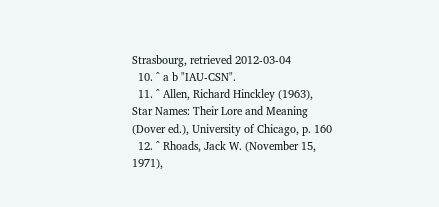Strasbourg, retrieved 2012-03-04
  10. ^ a b "IAU-CSN".
  11. ^ Allen, Richard Hinckley (1963), Star Names: Their Lore and Meaning (Dover ed.), University of Chicago, p. 160
  12. ^ Rhoads, Jack W. (November 15, 1971),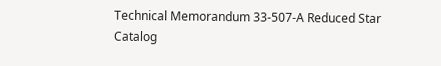Technical Memorandum 33-507-A Reduced Star Catalog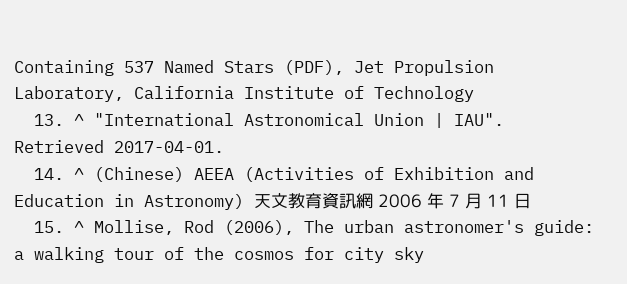Containing 537 Named Stars (PDF), Jet Propulsion Laboratory, California Institute of Technology
  13. ^ "International Astronomical Union | IAU". Retrieved 2017-04-01.
  14. ^ (Chinese) AEEA (Activities of Exhibition and Education in Astronomy) 天文教育資訊網 2006 年 7 月 11 日
  15. ^ Mollise, Rod (2006), The urban astronomer's guide: a walking tour of the cosmos for city sky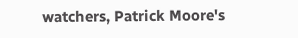watchers, Patrick Moore's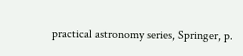practical astronomy series, Springer, p.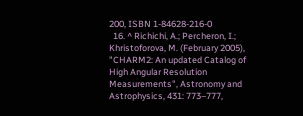200, ISBN 1-84628-216-0
  16. ^ Richichi, A.; Percheron, I.; Khristoforova, M. (February 2005), "CHARM2: An updated Catalog of High Angular Resolution Measurements", Astronomy and Astrophysics, 431: 773–777,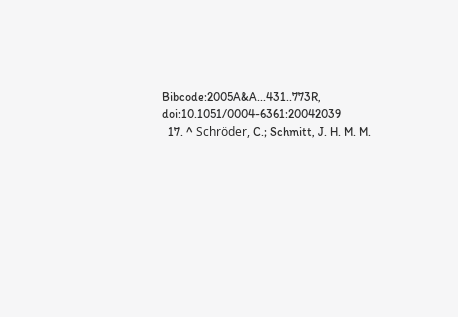Bibcode:2005A&A...431..773R, doi:10.1051/0004-6361:20042039
  17. ^ Schröder, C.; Schmitt, J. H. M. M.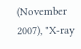(November 2007), "X-ray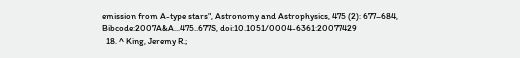emission from A-type stars", Astronomy and Astrophysics, 475 (2): 677–684, Bibcode:2007A&A...475..677S, doi:10.1051/0004-6361:20077429
  18. ^ King, Jeremy R.;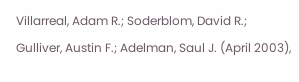Villarreal, Adam R.; Soderblom, David R.; Gulliver, Austin F.; Adelman, Saul J. (April 2003),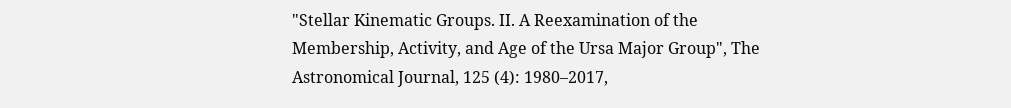"Stellar Kinematic Groups. II. A Reexamination of the Membership, Activity, and Age of the Ursa Major Group", The Astronomical Journal, 125 (4): 1980–2017,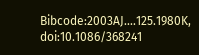Bibcode:2003AJ....125.1980K, doi:10.1086/368241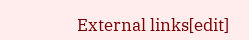External links[edit]